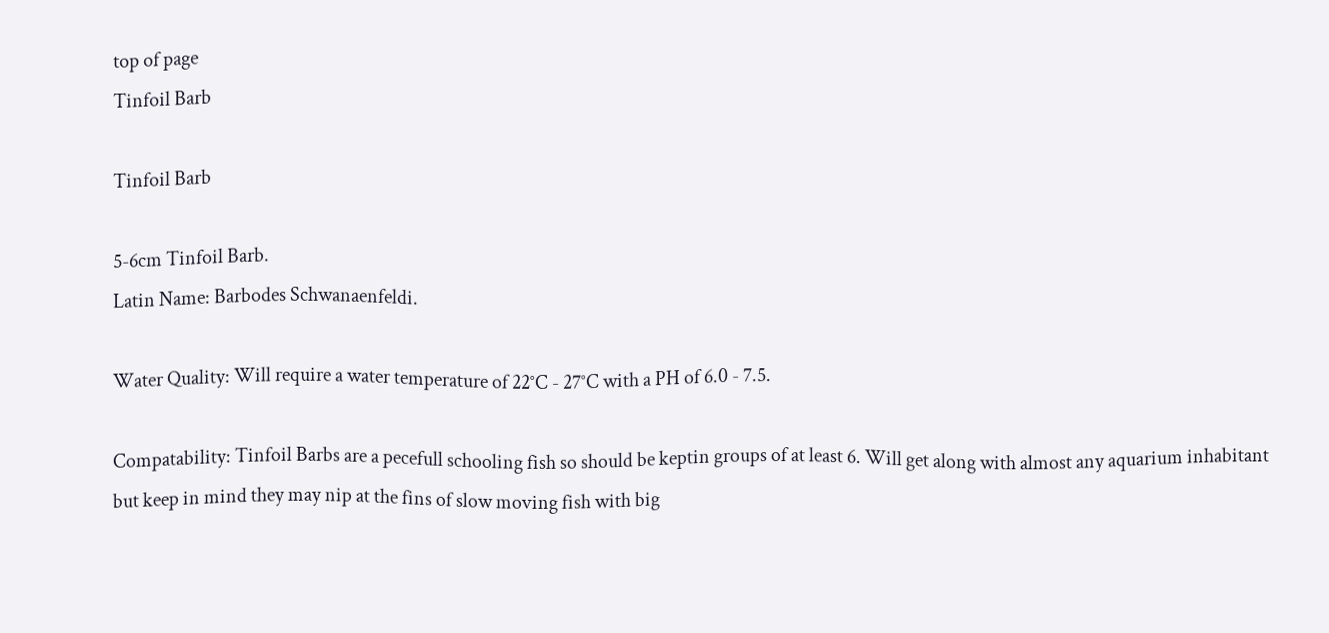top of page
Tinfoil Barb

Tinfoil Barb

5-6cm Tinfoil Barb.
Latin Name: Barbodes Schwanaenfeldi.

Water Quality: Will require a water temperature of 22°C - 27°C with a PH of 6.0 - 7.5.

Compatability: Tinfoil Barbs are a pecefull schooling fish so should be keptin groups of at least 6. Will get along with almost any aquarium inhabitant but keep in mind they may nip at the fins of slow moving fish with big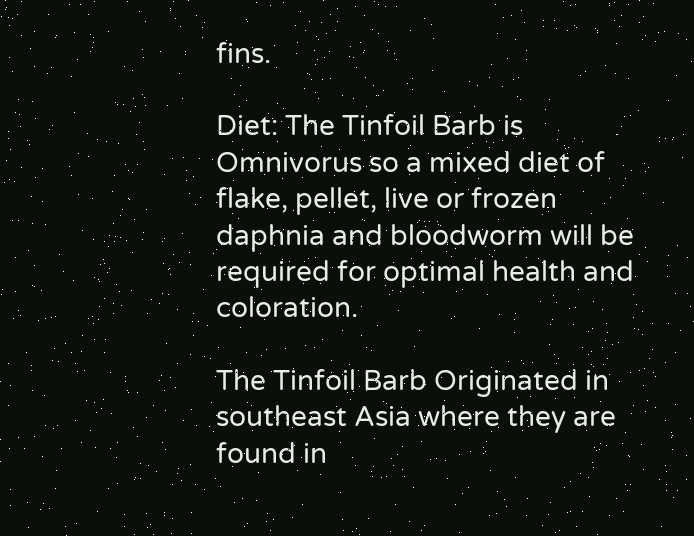fins.

Diet: The Tinfoil Barb is Omnivorus so a mixed diet of flake, pellet, live or frozen daphnia and bloodworm will be required for optimal health and coloration.

The Tinfoil Barb Originated in southeast Asia where they are found in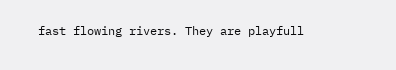fast flowing rivers. They are playfull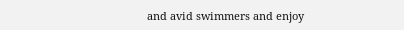and avid swimmers and enjoy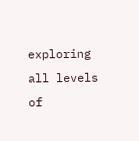exploring all levels of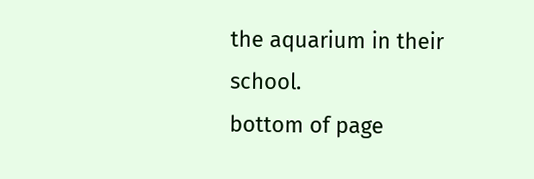the aquarium in their school.
bottom of page